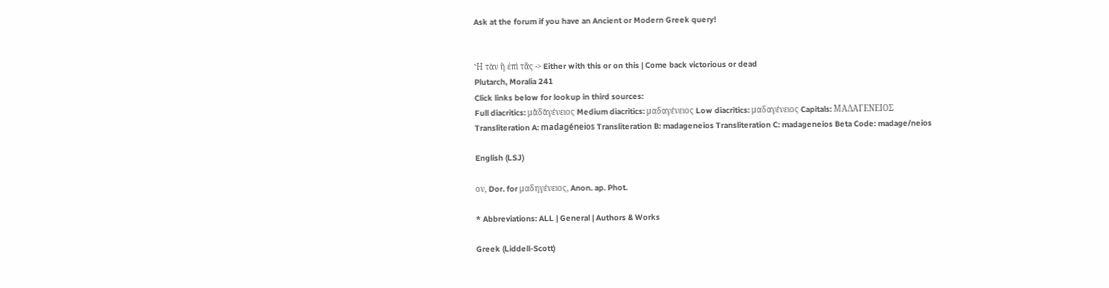Ask at the forum if you have an Ancient or Modern Greek query!


Ἢ τὰν ἢ ἐπὶ τᾶς -> Either with this or on this | Come back victorious or dead
Plutarch, Moralia 241
Click links below for lookup in third sources:
Full diacritics: μᾰδᾱγένειος Medium diacritics: μαδαγένειος Low diacritics: μαδαγένειος Capitals: ΜΑΔΑΓΕΝΕΙΟΣ
Transliteration A: madagéneios Transliteration B: madageneios Transliteration C: madageneios Beta Code: madage/neios

English (LSJ)

ον, Dor. for μαδηγένειος, Anon. ap. Phot.

* Abbreviations: ALL | General | Authors & Works

Greek (Liddell-Scott)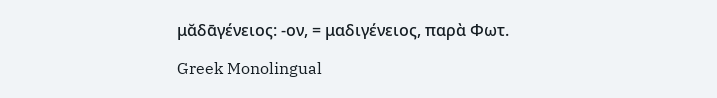μᾰδᾱγένειος: -ον, = μαδιγένειος, παρὰ Φωτ.

Greek Monolingual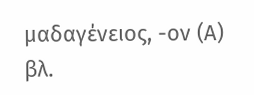μαδαγένειος, -ον (Α)
βλ.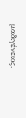μαδιγένειος.